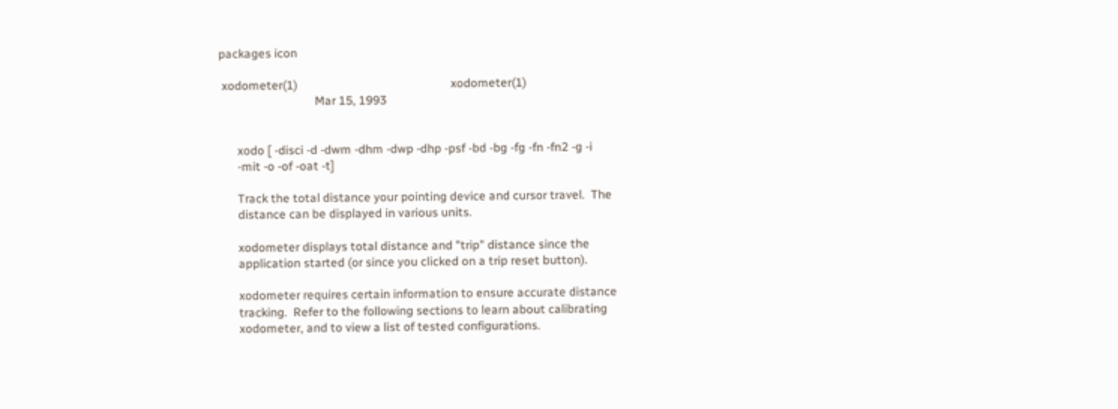packages icon

 xodometer(1)                                                   xodometer(1)
                                Mar 15, 1993


      xodo [ -disci -d -dwm -dhm -dwp -dhp -psf -bd -bg -fg -fn -fn2 -g -i
      -mit -o -of -oat -t]

      Track the total distance your pointing device and cursor travel.  The
      distance can be displayed in various units.

      xodometer displays total distance and "trip" distance since the
      application started (or since you clicked on a trip reset button).

      xodometer requires certain information to ensure accurate distance
      tracking.  Refer to the following sections to learn about calibrating
      xodometer, and to view a list of tested configurations.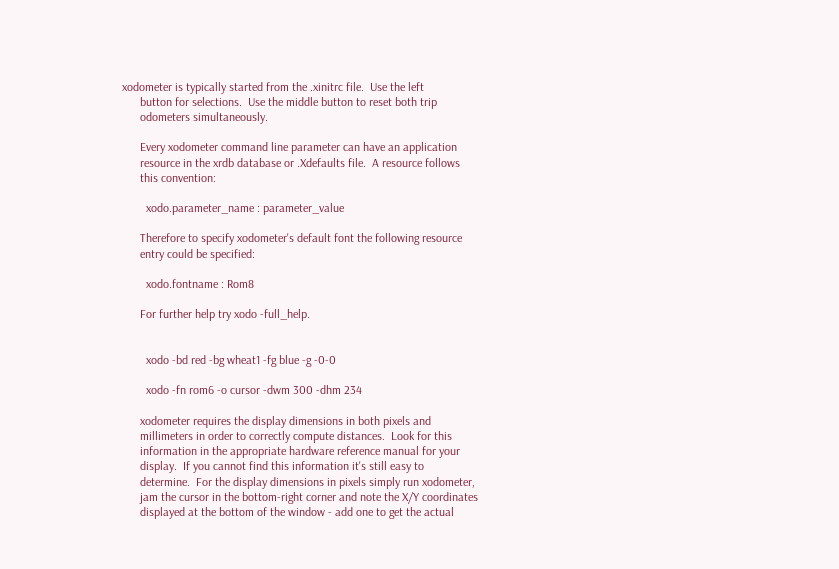xodometer is typically started from the .xinitrc file.  Use the left
      button for selections.  Use the middle button to reset both trip
      odometers simultaneously.

      Every xodometer command line parameter can have an application
      resource in the xrdb database or .Xdefaults file.  A resource follows
      this convention:

        xodo.parameter_name : parameter_value

      Therefore to specify xodometer's default font the following resource
      entry could be specified:

        xodo.fontname : Rom8

      For further help try xodo -full_help.


        xodo -bd red -bg wheat1 -fg blue -g -0-0

        xodo -fn rom6 -o cursor -dwm 300 -dhm 234

      xodometer requires the display dimensions in both pixels and
      millimeters in order to correctly compute distances.  Look for this
      information in the appropriate hardware reference manual for your
      display.  If you cannot find this information it's still easy to
      determine.  For the display dimensions in pixels simply run xodometer,
      jam the cursor in the bottom-right corner and note the X/Y coordinates
      displayed at the bottom of the window - add one to get the actual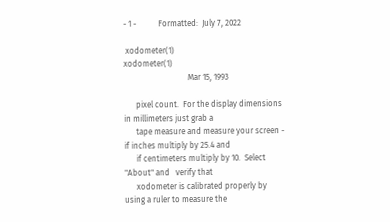- 1 -           Formatted:  July 7, 2022

 xodometer(1)                                                   xodometer(1)
                                Mar 15, 1993

      pixel count.  For the display dimensions in millimeters just grab a
      tape measure and measure your screen - if inches multiply by 25.4 and
      if centimeters multiply by 10.  Select "About" and   verify that
      xodometer is calibrated properly by using a ruler to measure the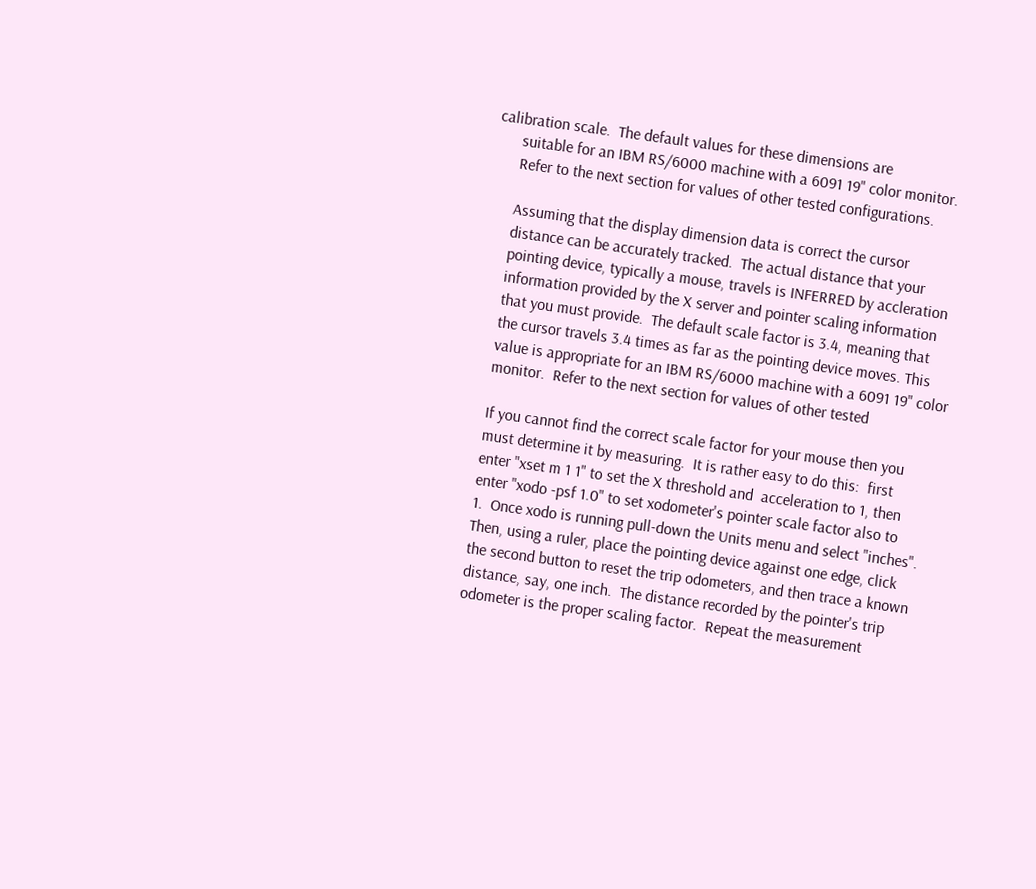calibration scale.  The default values for these dimensions are
      suitable for an IBM RS/6000 machine with a 6091 19" color monitor.
      Refer to the next section for values of other tested configurations.

      Assuming that the display dimension data is correct the cursor
      distance can be accurately tracked.  The actual distance that your
      pointing device, typically a mouse, travels is INFERRED by accleration
      information provided by the X server and pointer scaling information
      that you must provide.  The default scale factor is 3.4, meaning that
      the cursor travels 3.4 times as far as the pointing device moves. This
      value is appropriate for an IBM RS/6000 machine with a 6091 19" color
      monitor.  Refer to the next section for values of other tested

      If you cannot find the correct scale factor for your mouse then you
      must determine it by measuring.  It is rather easy to do this:  first
      enter "xset m 1 1" to set the X threshold and  acceleration to 1, then
      enter "xodo -psf 1.0" to set xodometer's pointer scale factor also to
      1.  Once xodo is running pull-down the Units menu and select "inches".
      Then, using a ruler, place the pointing device against one edge, click
      the second button to reset the trip odometers, and then trace a known
      distance, say, one inch.  The distance recorded by the pointer's trip
      odometer is the proper scaling factor.  Repeat the measurement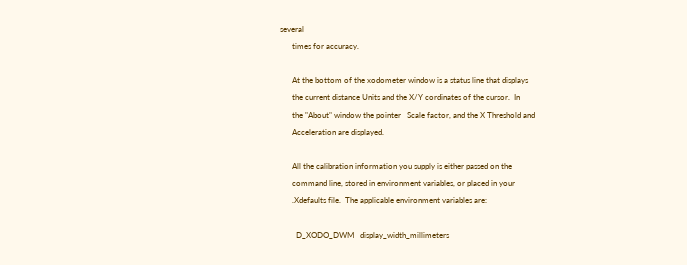several
      times for accuracy.

      At the bottom of the xodometer window is a status line that displays
      the current distance Units and the X/Y cordinates of the cursor.  In
      the "About" window the pointer   Scale factor, and the X Threshold and
      Acceleration are displayed.

      All the calibration information you supply is either passed on the
      command line, stored in environment variables, or placed in your
      .Xdefaults file.  The applicable environment variables are:

        D_XODO_DWM   display_width_millimeters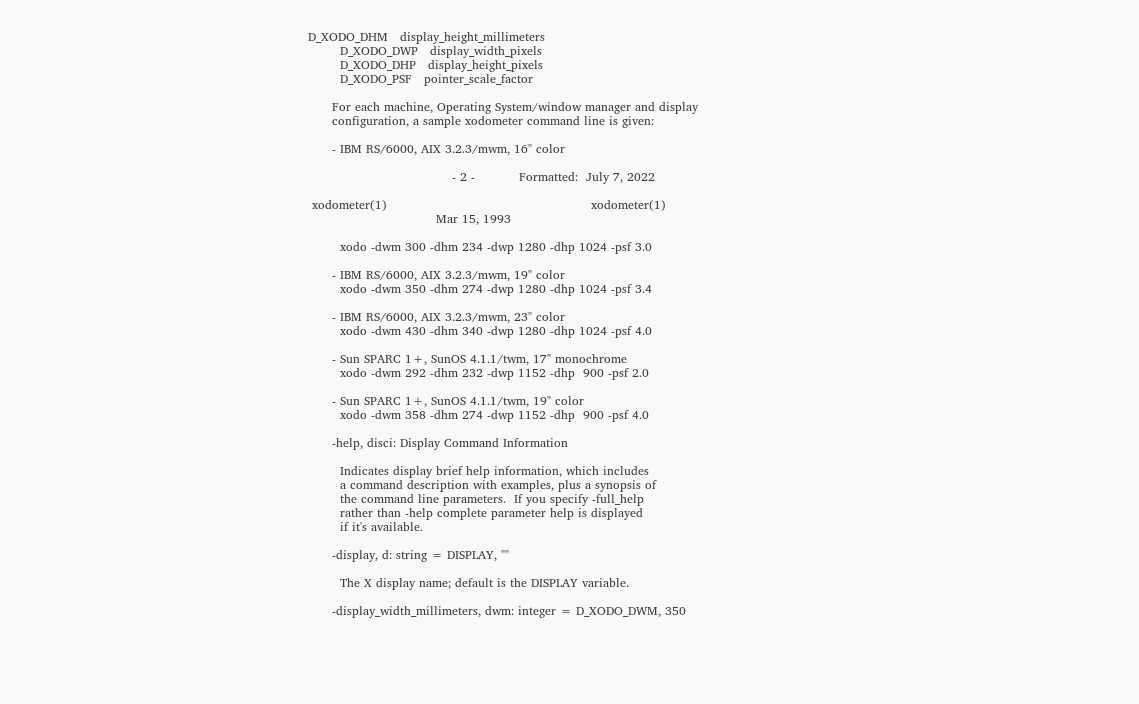D_XODO_DHM   display_height_millimeters
        D_XODO_DWP   display_width_pixels
        D_XODO_DHP   display_height_pixels
        D_XODO_PSF   pointer_scale_factor

      For each machine, Operating System/window manager and display
      configuration, a sample xodometer command line is given:

      - IBM RS/6000, AIX 3.2.3/mwm, 16" color

                                    - 2 -           Formatted:  July 7, 2022

 xodometer(1)                                                   xodometer(1)
                                Mar 15, 1993

        xodo -dwm 300 -dhm 234 -dwp 1280 -dhp 1024 -psf 3.0

      - IBM RS/6000, AIX 3.2.3/mwm, 19" color
        xodo -dwm 350 -dhm 274 -dwp 1280 -dhp 1024 -psf 3.4

      - IBM RS/6000, AIX 3.2.3/mwm, 23" color
        xodo -dwm 430 -dhm 340 -dwp 1280 -dhp 1024 -psf 4.0

      - Sun SPARC 1+, SunOS 4.1.1/twm, 17" monochrome
        xodo -dwm 292 -dhm 232 -dwp 1152 -dhp  900 -psf 2.0

      - Sun SPARC 1+, SunOS 4.1.1/twm, 19" color
        xodo -dwm 358 -dhm 274 -dwp 1152 -dhp  900 -psf 4.0

      -help, disci: Display Command Information

        Indicates display brief help information, which includes
        a command description with examples, plus a synopsis of
        the command line parameters.  If you specify -full_help
        rather than -help complete parameter help is displayed
        if it's available.

      -display, d: string = DISPLAY, ""

        The X display name; default is the DISPLAY variable.

      -display_width_millimeters, dwm: integer = D_XODO_DWM, 350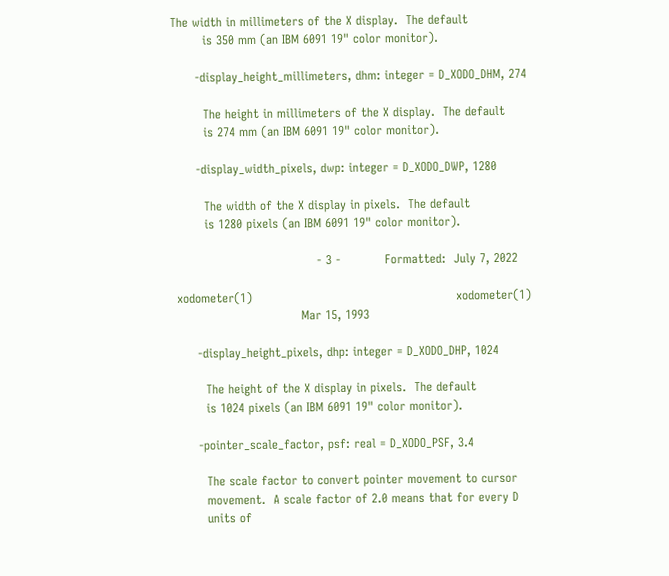The width in millimeters of the X display.  The default
        is 350 mm (an IBM 6091 19" color monitor).

      -display_height_millimeters, dhm: integer = D_XODO_DHM, 274

        The height in millimeters of the X display.  The default
        is 274 mm (an IBM 6091 19" color monitor).

      -display_width_pixels, dwp: integer = D_XODO_DWP, 1280

        The width of the X display in pixels.  The default
        is 1280 pixels (an IBM 6091 19" color monitor).

                                    - 3 -           Formatted:  July 7, 2022

 xodometer(1)                                                   xodometer(1)
                                Mar 15, 1993

      -display_height_pixels, dhp: integer = D_XODO_DHP, 1024

        The height of the X display in pixels.  The default
        is 1024 pixels (an IBM 6091 19" color monitor).

      -pointer_scale_factor, psf: real = D_XODO_PSF, 3.4

        The scale factor to convert pointer movement to cursor
        movement.  A scale factor of 2.0 means that for every D
        units of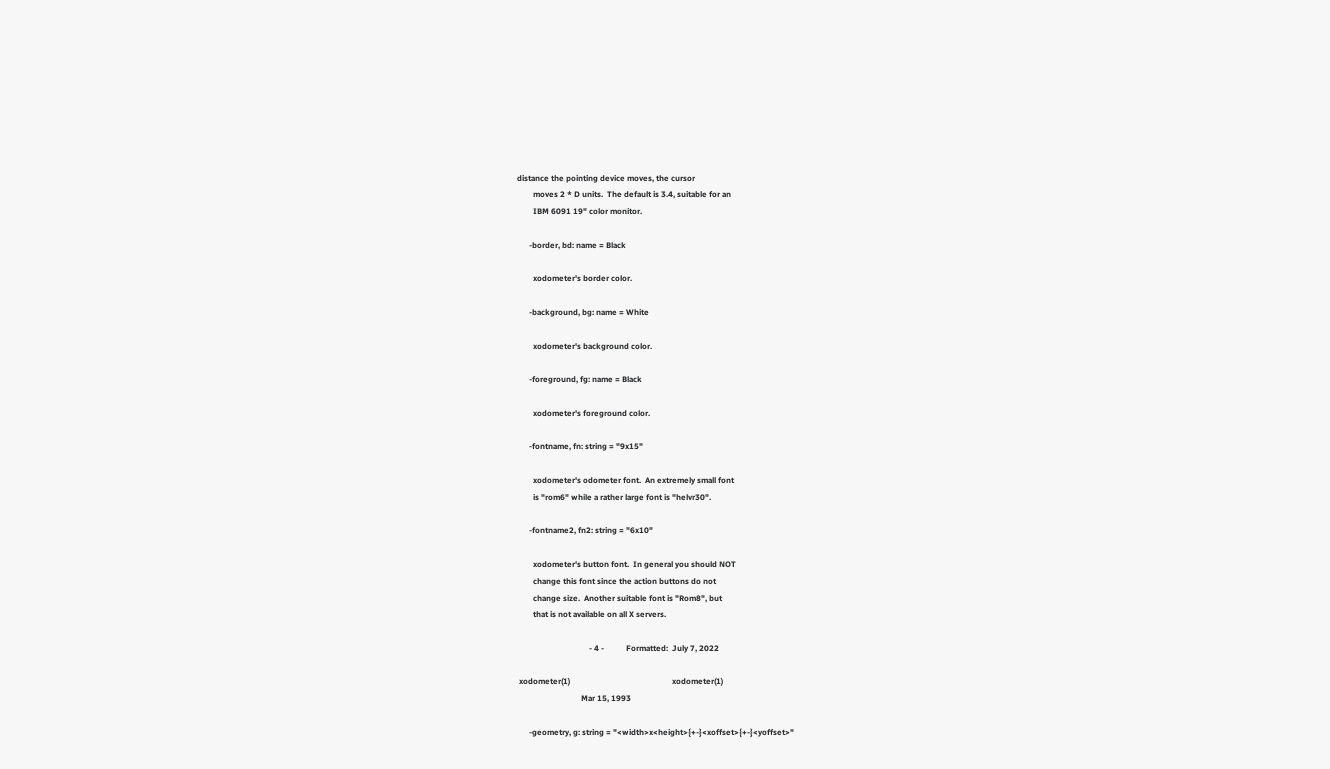distance the pointing device moves, the cursor
        moves 2 * D units.  The default is 3.4, suitable for an
        IBM 6091 19" color monitor.

      -border, bd: name = Black

        xodometer's border color.

      -background, bg: name = White

        xodometer's background color.

      -foreground, fg: name = Black

        xodometer's foreground color.

      -fontname, fn: string = "9x15"

        xodometer's odometer font.  An extremely small font
        is "rom6" while a rather large font is "helvr30".

      -fontname2, fn2: string = "6x10"

        xodometer's button font.  In general you should NOT
        change this font since the action buttons do not
        change size.  Another suitable font is "Rom8", but
        that is not available on all X servers.

                                    - 4 -           Formatted:  July 7, 2022

 xodometer(1)                                                   xodometer(1)
                                Mar 15, 1993

      -geometry, g: string = "<width>x<height>{+-}<xoffset>{+-}<yoffset>"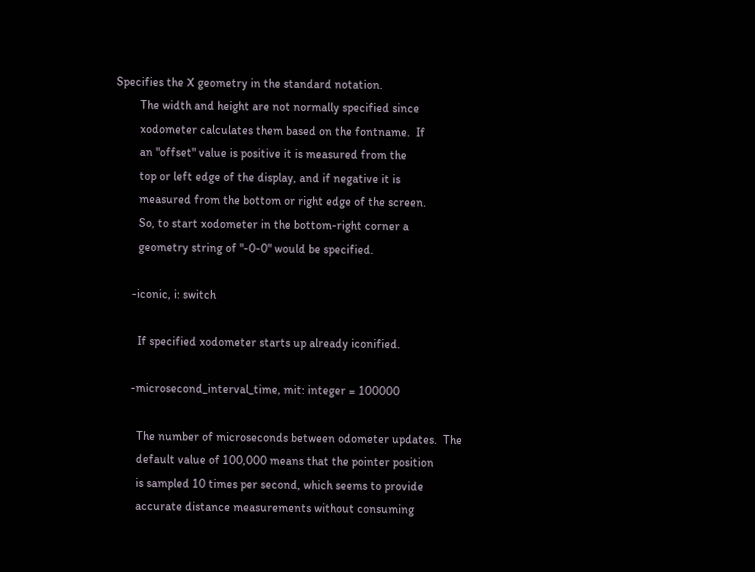Specifies the X geometry in the standard notation.
        The width and height are not normally specified since
        xodometer calculates them based on the fontname.  If
        an "offset" value is positive it is measured from the
        top or left edge of the display, and if negative it is
        measured from the bottom or right edge of the screen.
        So, to start xodometer in the bottom-right corner a
        geometry string of "-0-0" would be specified.

      -iconic, i: switch

        If specified xodometer starts up already iconified.

      -microsecond_interval_time, mit: integer = 100000

        The number of microseconds between odometer updates.  The
        default value of 100,000 means that the pointer position
        is sampled 10 times per second, which seems to provide
        accurate distance measurements without consuming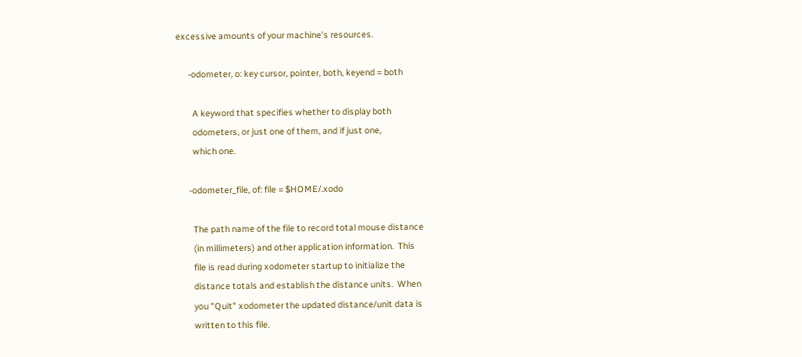excessive amounts of your machine's resources.

      -odometer, o: key cursor, pointer, both, keyend = both

        A keyword that specifies whether to display both
        odometers, or just one of them, and if just one,
        which one.

      -odometer_file, of: file = $HOME/.xodo

        The path name of the file to record total mouse distance
        (in millimeters) and other application information.  This
        file is read during xodometer startup to initialize the
        distance totals and establish the distance units.  When
        you "Quit" xodometer the updated distance/unit data is
        written to this file.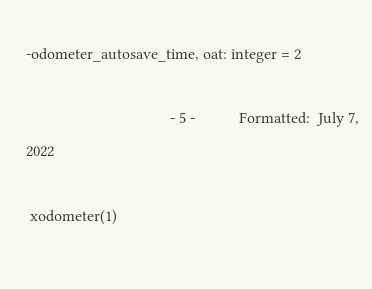-odometer_autosave_time, oat: integer = 2

                                    - 5 -           Formatted:  July 7, 2022

 xodometer(1)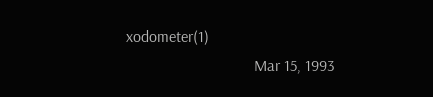xodometer(1)
                                Mar 15, 1993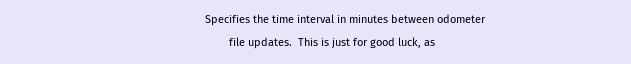Specifies the time interval in minutes between odometer
        file updates.  This is just for good luck, as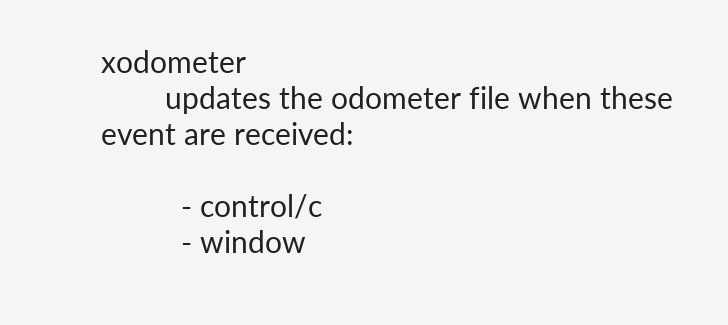xodometer
        updates the odometer file when these event are received:

          - control/c
          - window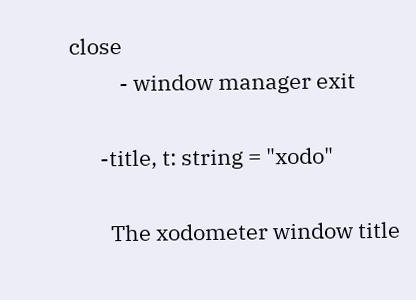close
          - window manager exit

      -title, t: string = "xodo"

        The xodometer window title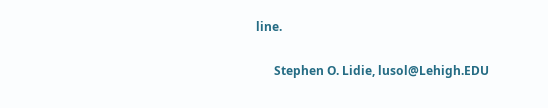line.

      Stephen O. Lidie, lusol@Lehigh.EDU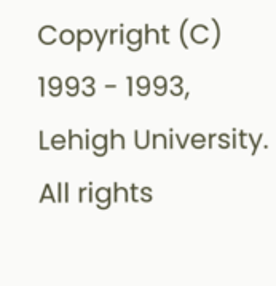Copyright (C) 1993 - 1993, Lehigh University.  All rights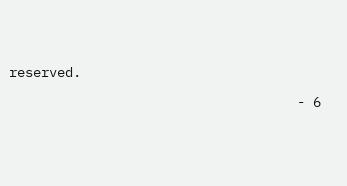reserved.

                                    - 6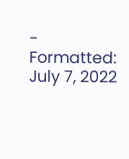-           Formatted:  July 7, 2022